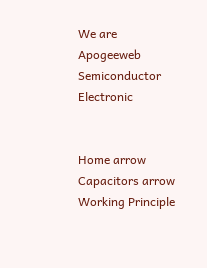We are Apogeeweb Semiconductor Electronic


Home arrow Capacitors arrow Working Principle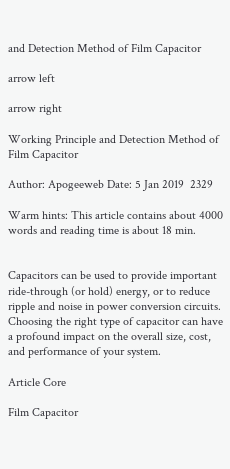and Detection Method of Film Capacitor

arrow left

arrow right

Working Principle and Detection Method of Film Capacitor

Author: Apogeeweb Date: 5 Jan 2019  2329

Warm hints: This article contains about 4000 words and reading time is about 18 min.


Capacitors can be used to provide important ride-through (or hold) energy, or to reduce ripple and noise in power conversion circuits. Choosing the right type of capacitor can have a profound impact on the overall size, cost, and performance of your system.

Article Core

Film Capacitor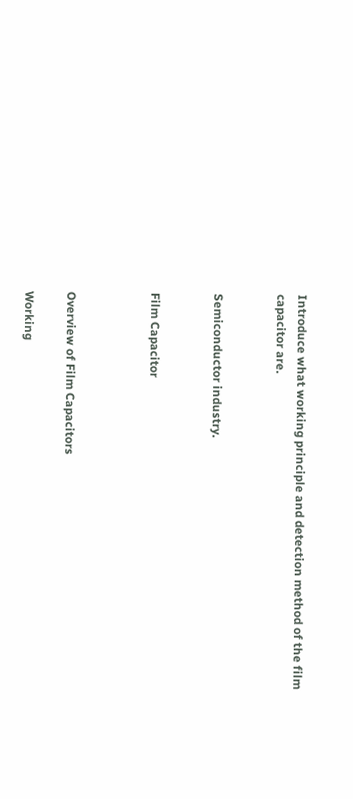Introduce what working principle and detection method of the film capacitor are.


Semiconductor industry.


Film Capacitor



Overview of Film Capacitors

Working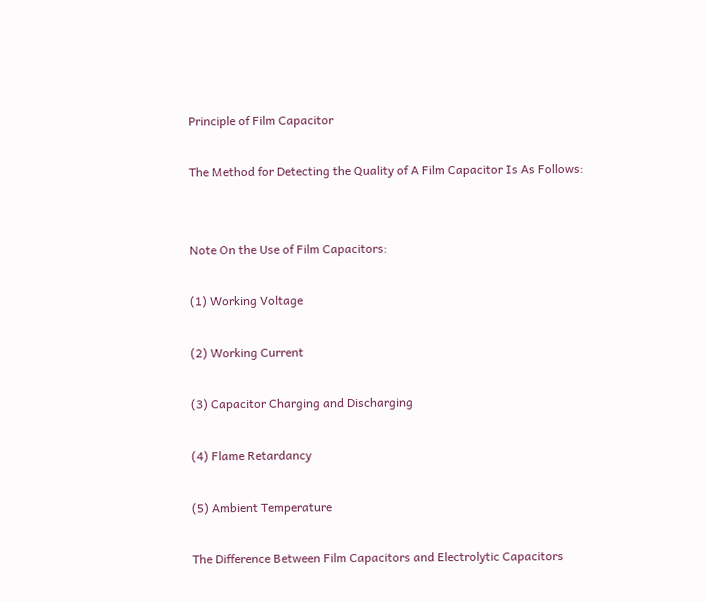Principle of Film Capacitor

The Method for Detecting the Quality of A Film Capacitor Is As Follows:


Note On the Use of Film Capacitors:

(1) Working Voltage

(2) Working Current

(3) Capacitor Charging and Discharging

(4) Flame Retardancy

(5) Ambient Temperature

The Difference Between Film Capacitors and Electrolytic Capacitors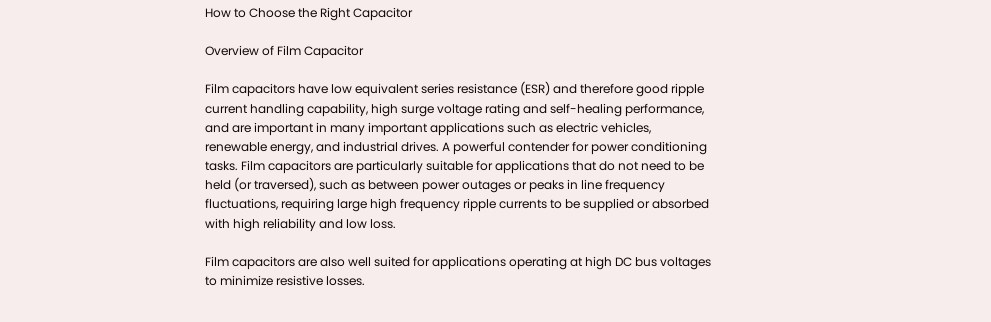How to Choose the Right Capacitor

Overview of Film Capacitor

Film capacitors have low equivalent series resistance (ESR) and therefore good ripple current handling capability, high surge voltage rating and self-healing performance, and are important in many important applications such as electric vehicles, renewable energy, and industrial drives. A powerful contender for power conditioning tasks. Film capacitors are particularly suitable for applications that do not need to be held (or traversed), such as between power outages or peaks in line frequency fluctuations, requiring large high frequency ripple currents to be supplied or absorbed with high reliability and low loss.

Film capacitors are also well suited for applications operating at high DC bus voltages to minimize resistive losses.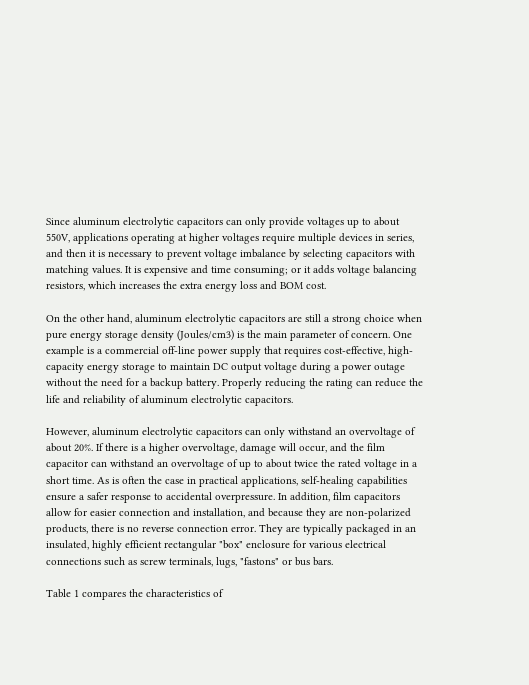Since aluminum electrolytic capacitors can only provide voltages up to about 550V, applications operating at higher voltages require multiple devices in series, and then it is necessary to prevent voltage imbalance by selecting capacitors with matching values. It is expensive and time consuming; or it adds voltage balancing resistors, which increases the extra energy loss and BOM cost.

On the other hand, aluminum electrolytic capacitors are still a strong choice when pure energy storage density (Joules/cm3) is the main parameter of concern. One example is a commercial off-line power supply that requires cost-effective, high-capacity energy storage to maintain DC output voltage during a power outage without the need for a backup battery. Properly reducing the rating can reduce the life and reliability of aluminum electrolytic capacitors.

However, aluminum electrolytic capacitors can only withstand an overvoltage of about 20%. If there is a higher overvoltage, damage will occur, and the film capacitor can withstand an overvoltage of up to about twice the rated voltage in a short time. As is often the case in practical applications, self-healing capabilities ensure a safer response to accidental overpressure. In addition, film capacitors allow for easier connection and installation, and because they are non-polarized products, there is no reverse connection error. They are typically packaged in an insulated, highly efficient rectangular "box" enclosure for various electrical connections such as screw terminals, lugs, "fastons" or bus bars.

Table 1 compares the characteristics of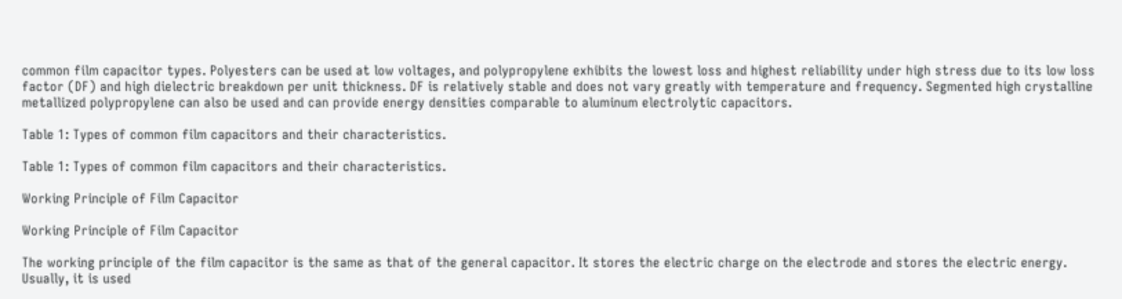common film capacitor types. Polyesters can be used at low voltages, and polypropylene exhibits the lowest loss and highest reliability under high stress due to its low loss factor (DF) and high dielectric breakdown per unit thickness. DF is relatively stable and does not vary greatly with temperature and frequency. Segmented high crystalline metallized polypropylene can also be used and can provide energy densities comparable to aluminum electrolytic capacitors.

Table 1: Types of common film capacitors and their characteristics.

Table 1: Types of common film capacitors and their characteristics.

Working Principle of Film Capacitor

Working Principle of Film Capacitor

The working principle of the film capacitor is the same as that of the general capacitor. It stores the electric charge on the electrode and stores the electric energy. Usually, it is used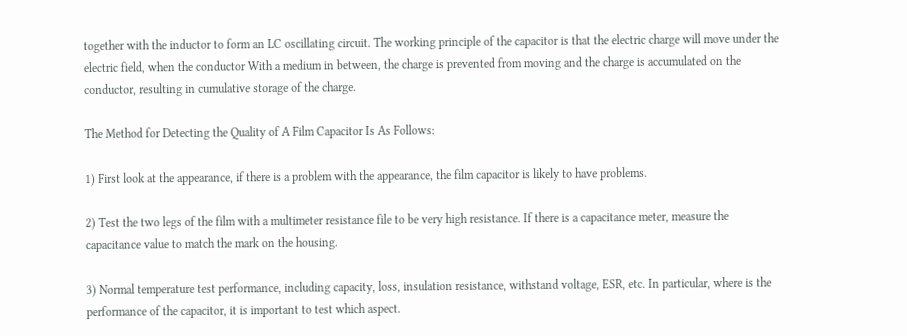together with the inductor to form an LC oscillating circuit. The working principle of the capacitor is that the electric charge will move under the electric field, when the conductor With a medium in between, the charge is prevented from moving and the charge is accumulated on the conductor, resulting in cumulative storage of the charge.

The Method for Detecting the Quality of A Film Capacitor Is As Follows:

1) First look at the appearance, if there is a problem with the appearance, the film capacitor is likely to have problems.

2) Test the two legs of the film with a multimeter resistance file to be very high resistance. If there is a capacitance meter, measure the capacitance value to match the mark on the housing.

3) Normal temperature test performance, including capacity, loss, insulation resistance, withstand voltage, ESR, etc. In particular, where is the performance of the capacitor, it is important to test which aspect.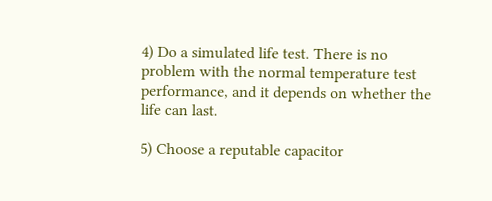4) Do a simulated life test. There is no problem with the normal temperature test performance, and it depends on whether the life can last.

5) Choose a reputable capacitor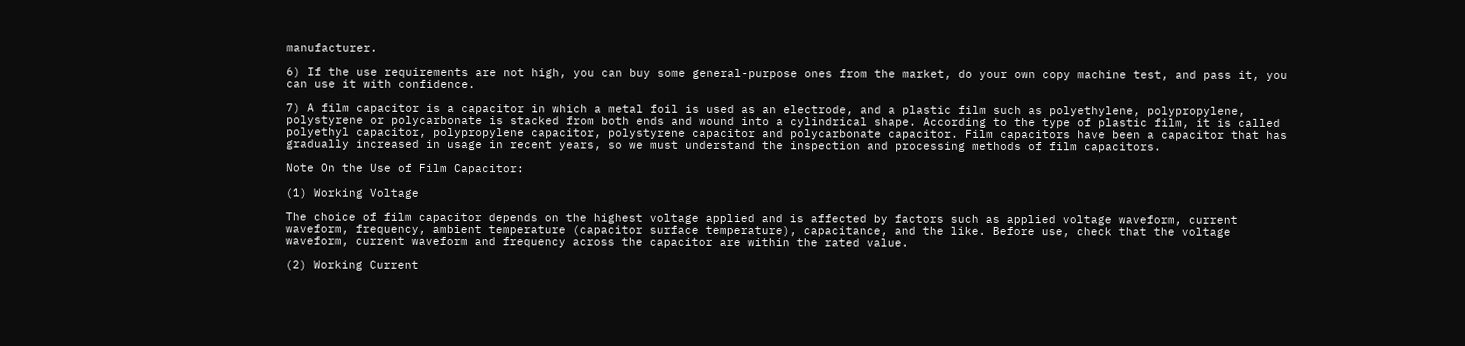manufacturer.

6) If the use requirements are not high, you can buy some general-purpose ones from the market, do your own copy machine test, and pass it, you can use it with confidence.

7) A film capacitor is a capacitor in which a metal foil is used as an electrode, and a plastic film such as polyethylene, polypropylene, polystyrene or polycarbonate is stacked from both ends and wound into a cylindrical shape. According to the type of plastic film, it is called polyethyl capacitor, polypropylene capacitor, polystyrene capacitor and polycarbonate capacitor. Film capacitors have been a capacitor that has gradually increased in usage in recent years, so we must understand the inspection and processing methods of film capacitors.

Note On the Use of Film Capacitor:

(1) Working Voltage

The choice of film capacitor depends on the highest voltage applied and is affected by factors such as applied voltage waveform, current waveform, frequency, ambient temperature (capacitor surface temperature), capacitance, and the like. Before use, check that the voltage waveform, current waveform and frequency across the capacitor are within the rated value.

(2) Working Current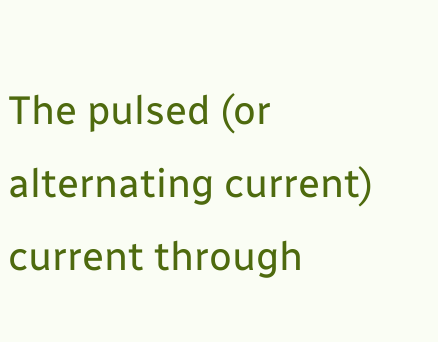The pulsed (or alternating current) current through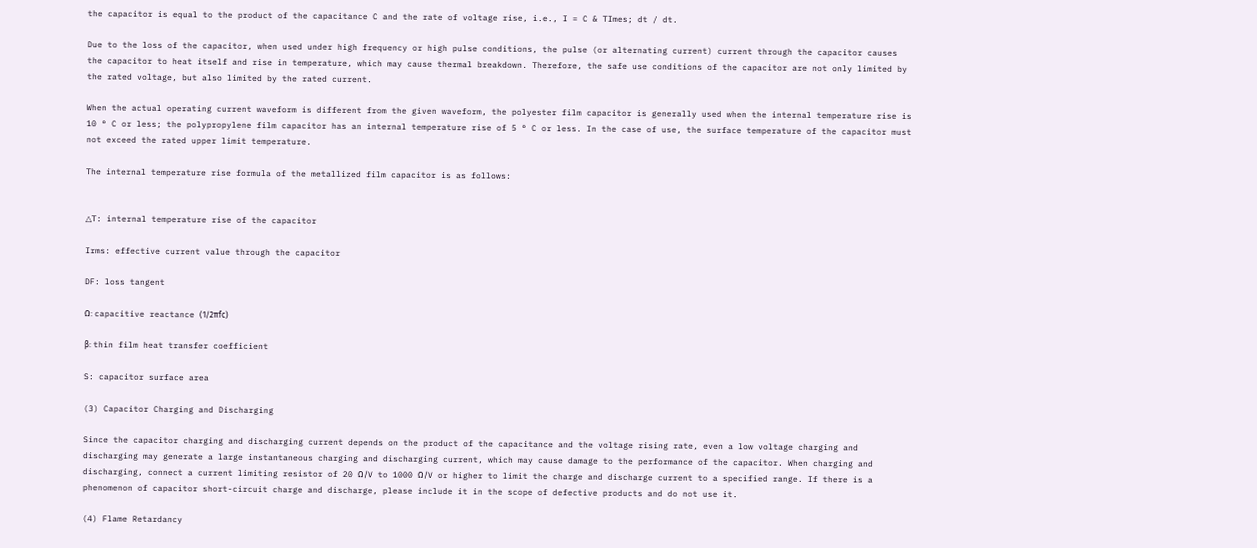the capacitor is equal to the product of the capacitance C and the rate of voltage rise, i.e., I = C & TImes; dt / dt.

Due to the loss of the capacitor, when used under high frequency or high pulse conditions, the pulse (or alternating current) current through the capacitor causes the capacitor to heat itself and rise in temperature, which may cause thermal breakdown. Therefore, the safe use conditions of the capacitor are not only limited by the rated voltage, but also limited by the rated current.

When the actual operating current waveform is different from the given waveform, the polyester film capacitor is generally used when the internal temperature rise is 10 ° C or less; the polypropylene film capacitor has an internal temperature rise of 5 ° C or less. In the case of use, the surface temperature of the capacitor must not exceed the rated upper limit temperature.

The internal temperature rise formula of the metallized film capacitor is as follows:


△T: internal temperature rise of the capacitor

Irms: effective current value through the capacitor

DF: loss tangent

Ω: capacitive reactance (1/2πfc)

β: thin film heat transfer coefficient

S: capacitor surface area

(3) Capacitor Charging and Discharging

Since the capacitor charging and discharging current depends on the product of the capacitance and the voltage rising rate, even a low voltage charging and discharging may generate a large instantaneous charging and discharging current, which may cause damage to the performance of the capacitor. When charging and discharging, connect a current limiting resistor of 20 Ω/V to 1000 Ω/V or higher to limit the charge and discharge current to a specified range. If there is a phenomenon of capacitor short-circuit charge and discharge, please include it in the scope of defective products and do not use it.

(4) Flame Retardancy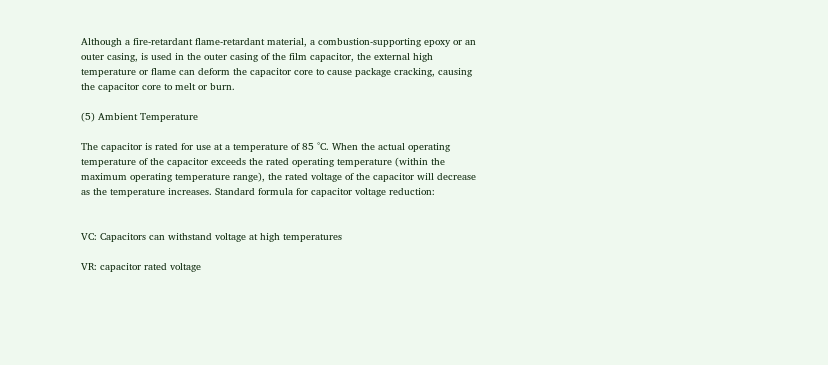Although a fire-retardant flame-retardant material, a combustion-supporting epoxy or an outer casing, is used in the outer casing of the film capacitor, the external high temperature or flame can deform the capacitor core to cause package cracking, causing the capacitor core to melt or burn.

(5) Ambient Temperature

The capacitor is rated for use at a temperature of 85 °C. When the actual operating temperature of the capacitor exceeds the rated operating temperature (within the maximum operating temperature range), the rated voltage of the capacitor will decrease as the temperature increases. Standard formula for capacitor voltage reduction:


VC: Capacitors can withstand voltage at high temperatures

VR: capacitor rated voltage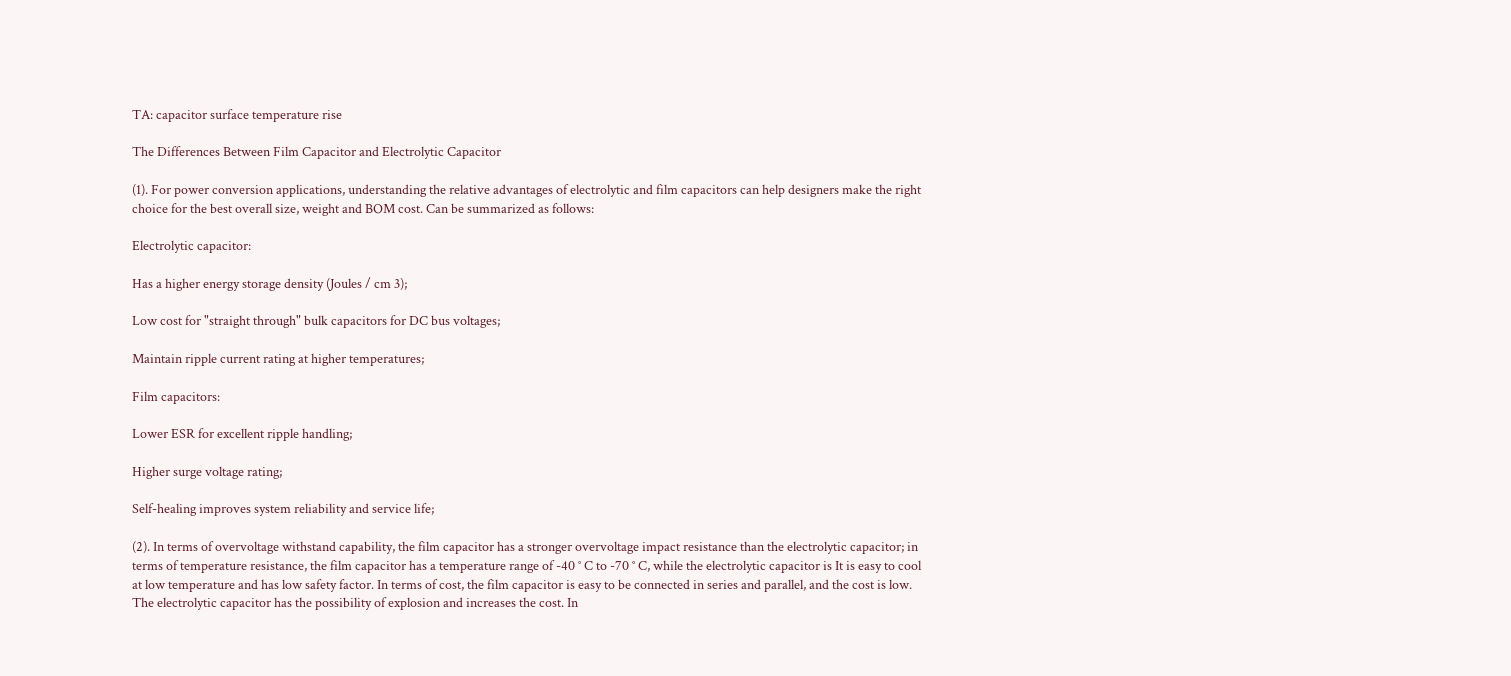TA: capacitor surface temperature rise

The Differences Between Film Capacitor and Electrolytic Capacitor

(1). For power conversion applications, understanding the relative advantages of electrolytic and film capacitors can help designers make the right choice for the best overall size, weight and BOM cost. Can be summarized as follows:

Electrolytic capacitor:

Has a higher energy storage density (Joules / cm 3);

Low cost for "straight through" bulk capacitors for DC bus voltages;

Maintain ripple current rating at higher temperatures;

Film capacitors:

Lower ESR for excellent ripple handling;

Higher surge voltage rating;

Self-healing improves system reliability and service life;

(2). In terms of overvoltage withstand capability, the film capacitor has a stronger overvoltage impact resistance than the electrolytic capacitor; in terms of temperature resistance, the film capacitor has a temperature range of -40 ° C to -70 ° C, while the electrolytic capacitor is It is easy to cool at low temperature and has low safety factor. In terms of cost, the film capacitor is easy to be connected in series and parallel, and the cost is low. The electrolytic capacitor has the possibility of explosion and increases the cost. In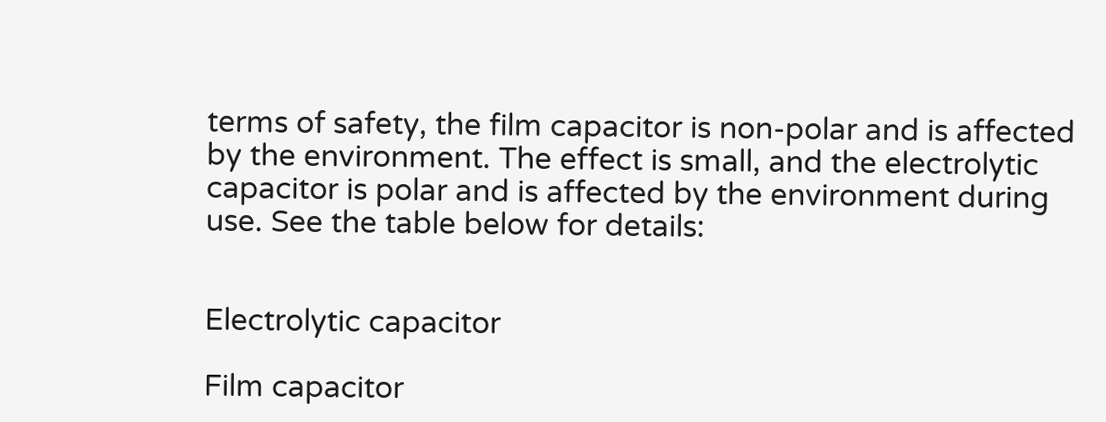terms of safety, the film capacitor is non-polar and is affected by the environment. The effect is small, and the electrolytic capacitor is polar and is affected by the environment during use. See the table below for details:


Electrolytic capacitor

Film capacitor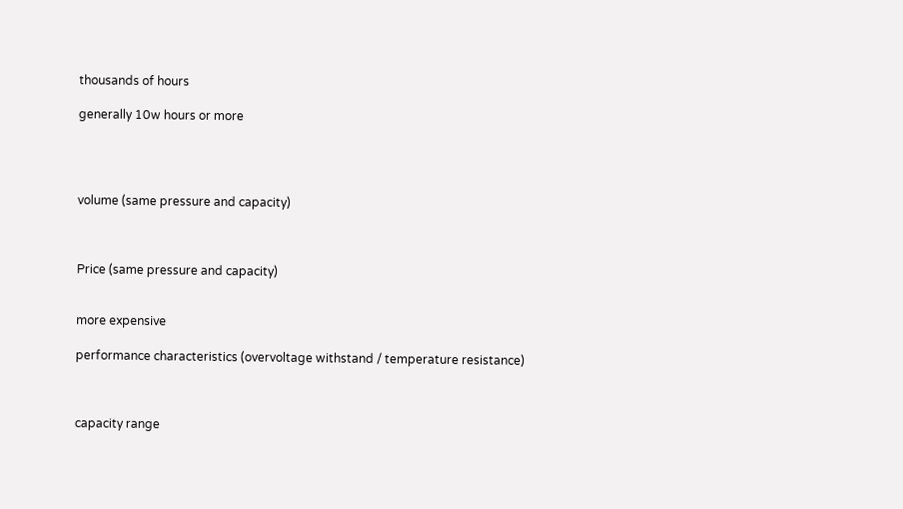thousands of hours

generally 10w hours or more




volume (same pressure and capacity)



Price (same pressure and capacity)


more expensive

performance characteristics (overvoltage withstand / temperature resistance)



capacity range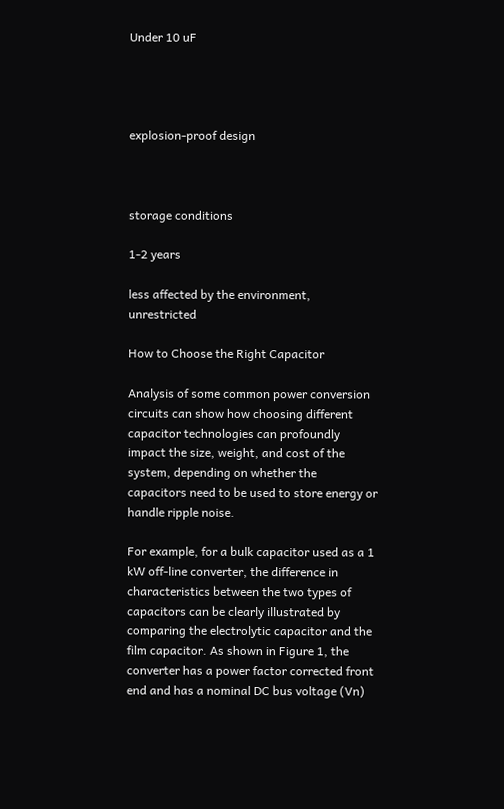Under 10 uF




explosion-proof design



storage conditions

1-2 years

less affected by the environment, unrestricted

How to Choose the Right Capacitor

Analysis of some common power conversion circuits can show how choosing different capacitor technologies can profoundly impact the size, weight, and cost of the system, depending on whether the capacitors need to be used to store energy or handle ripple noise.

For example, for a bulk capacitor used as a 1 kW off-line converter, the difference in characteristics between the two types of capacitors can be clearly illustrated by comparing the electrolytic capacitor and the film capacitor. As shown in Figure 1, the converter has a power factor corrected front end and has a nominal DC bus voltage (Vn)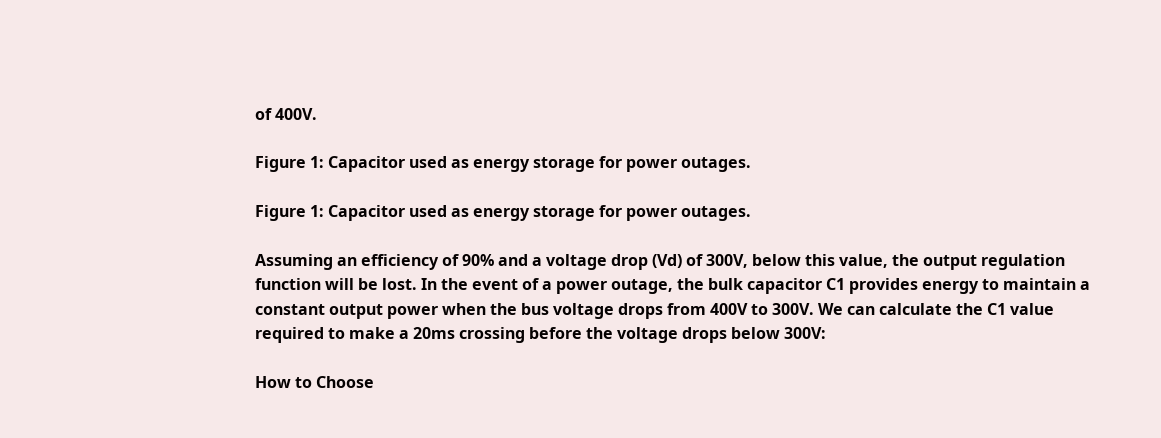of 400V.

Figure 1: Capacitor used as energy storage for power outages.

Figure 1: Capacitor used as energy storage for power outages.

Assuming an efficiency of 90% and a voltage drop (Vd) of 300V, below this value, the output regulation function will be lost. In the event of a power outage, the bulk capacitor C1 provides energy to maintain a constant output power when the bus voltage drops from 400V to 300V. We can calculate the C1 value required to make a 20ms crossing before the voltage drops below 300V:

How to Choose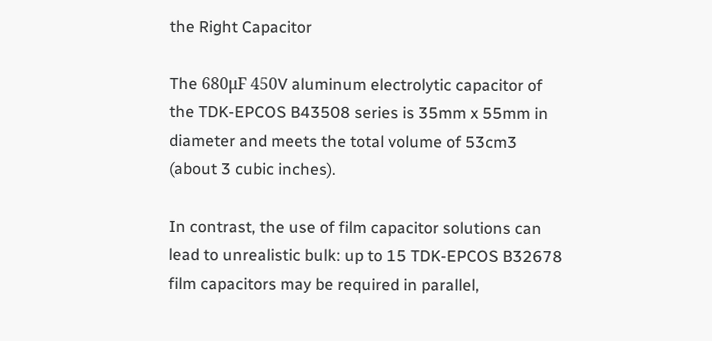the Right Capacitor

The 680μF 450V aluminum electrolytic capacitor of the TDK-EPCOS B43508 series is 35mm x 55mm in diameter and meets the total volume of 53cm3 (about 3 cubic inches).

In contrast, the use of film capacitor solutions can lead to unrealistic bulk: up to 15 TDK-EPCOS B32678 film capacitors may be required in parallel,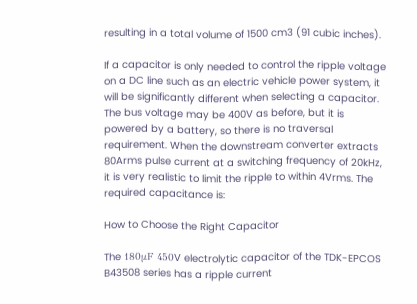resulting in a total volume of 1500 cm3 (91 cubic inches).

If a capacitor is only needed to control the ripple voltage on a DC line such as an electric vehicle power system, it will be significantly different when selecting a capacitor. The bus voltage may be 400V as before, but it is powered by a battery, so there is no traversal requirement. When the downstream converter extracts 80Arms pulse current at a switching frequency of 20kHz, it is very realistic to limit the ripple to within 4Vrms. The required capacitance is:

How to Choose the Right Capacitor

The 180μF 450V electrolytic capacitor of the TDK-EPCOS B43508 series has a ripple current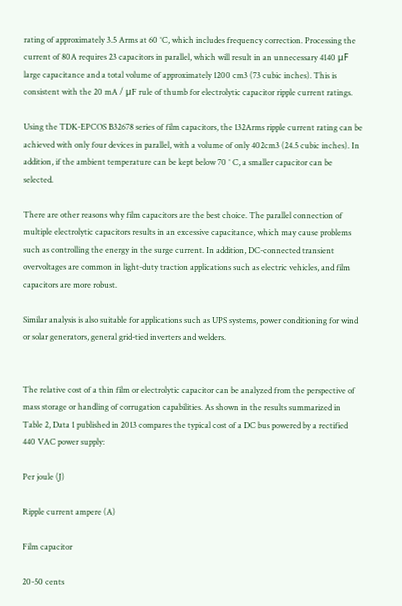rating of approximately 3.5 Arms at 60 °C, which includes frequency correction. Processing the current of 80A requires 23 capacitors in parallel, which will result in an unnecessary 4140 μF large capacitance and a total volume of approximately 1200 cm3 (73 cubic inches). This is consistent with the 20 mA / μF rule of thumb for electrolytic capacitor ripple current ratings.

Using the TDK-EPCOS B32678 series of film capacitors, the 132Arms ripple current rating can be achieved with only four devices in parallel, with a volume of only 402cm3 (24.5 cubic inches). In addition, if the ambient temperature can be kept below 70 ° C, a smaller capacitor can be selected.

There are other reasons why film capacitors are the best choice. The parallel connection of multiple electrolytic capacitors results in an excessive capacitance, which may cause problems such as controlling the energy in the surge current. In addition, DC-connected transient overvoltages are common in light-duty traction applications such as electric vehicles, and film capacitors are more robust.

Similar analysis is also suitable for applications such as UPS systems, power conditioning for wind or solar generators, general grid-tied inverters and welders.


The relative cost of a thin film or electrolytic capacitor can be analyzed from the perspective of mass storage or handling of corrugation capabilities. As shown in the results summarized in Table 2, Data 1 published in 2013 compares the typical cost of a DC bus powered by a rectified 440 VAC power supply:

Per joule (J)

Ripple current ampere (A)

Film capacitor

20-50 cents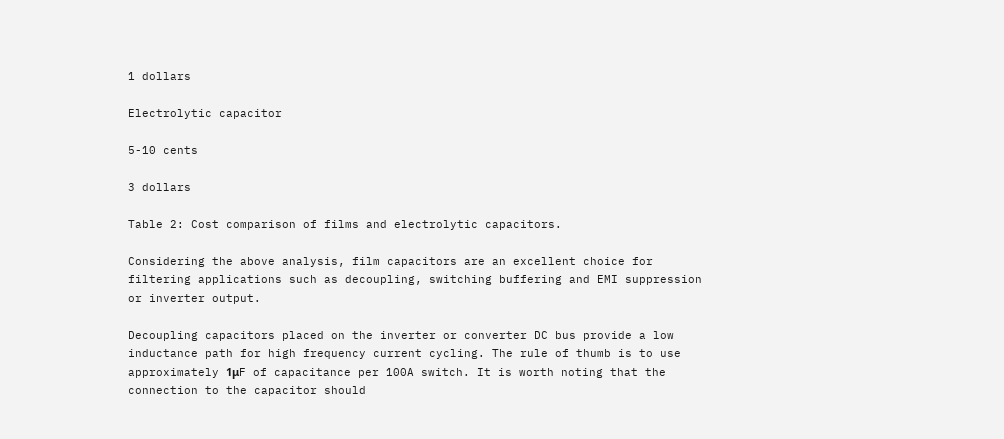1 dollars

Electrolytic capacitor

5-10 cents

3 dollars

Table 2: Cost comparison of films and electrolytic capacitors.

Considering the above analysis, film capacitors are an excellent choice for filtering applications such as decoupling, switching buffering and EMI suppression or inverter output.

Decoupling capacitors placed on the inverter or converter DC bus provide a low inductance path for high frequency current cycling. The rule of thumb is to use approximately 1μF of capacitance per 100A switch. It is worth noting that the connection to the capacitor should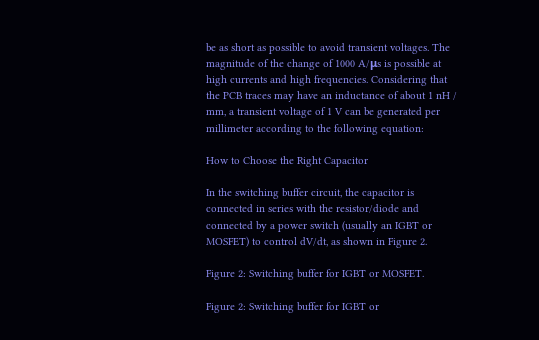be as short as possible to avoid transient voltages. The magnitude of the change of 1000 A/μs is possible at high currents and high frequencies. Considering that the PCB traces may have an inductance of about 1 nH / mm, a transient voltage of 1 V can be generated per millimeter according to the following equation:

How to Choose the Right Capacitor

In the switching buffer circuit, the capacitor is connected in series with the resistor/diode and connected by a power switch (usually an IGBT or MOSFET) to control dV/dt, as shown in Figure 2.

Figure 2: Switching buffer for IGBT or MOSFET.

Figure 2: Switching buffer for IGBT or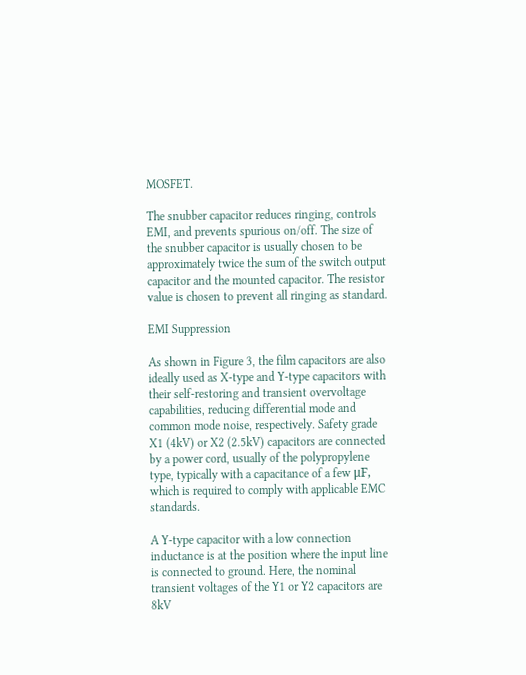MOSFET.

The snubber capacitor reduces ringing, controls EMI, and prevents spurious on/off. The size of the snubber capacitor is usually chosen to be approximately twice the sum of the switch output capacitor and the mounted capacitor. The resistor value is chosen to prevent all ringing as standard.

EMI Suppression

As shown in Figure 3, the film capacitors are also ideally used as X-type and Y-type capacitors with their self-restoring and transient overvoltage capabilities, reducing differential mode and common mode noise, respectively. Safety grade X1 (4kV) or X2 (2.5kV) capacitors are connected by a power cord, usually of the polypropylene type, typically with a capacitance of a few μF, which is required to comply with applicable EMC standards.

A Y-type capacitor with a low connection inductance is at the position where the input line is connected to ground. Here, the nominal transient voltages of the Y1 or Y2 capacitors are 8kV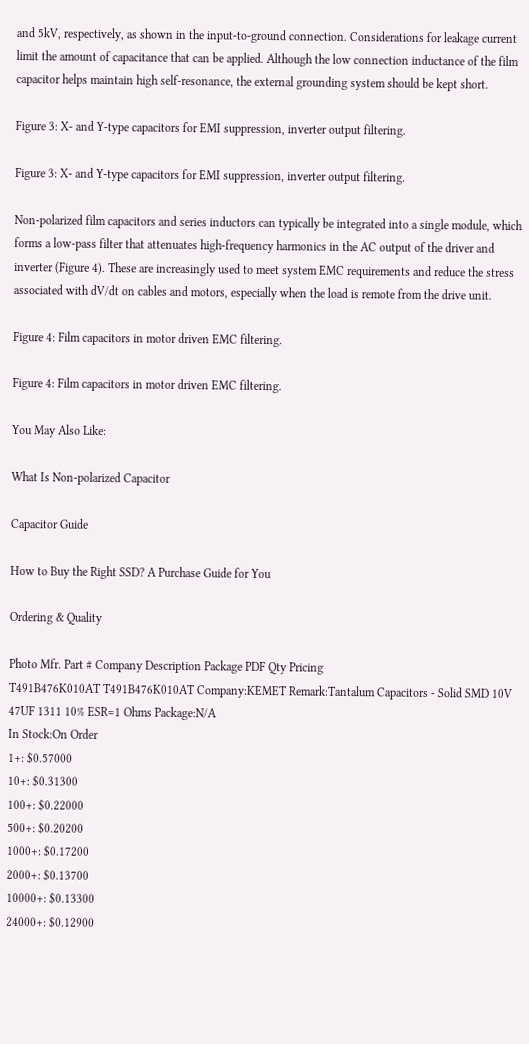and 5kV, respectively, as shown in the input-to-ground connection. Considerations for leakage current limit the amount of capacitance that can be applied. Although the low connection inductance of the film capacitor helps maintain high self-resonance, the external grounding system should be kept short.

Figure 3: X- and Y-type capacitors for EMI suppression, inverter output filtering.

Figure 3: X- and Y-type capacitors for EMI suppression, inverter output filtering.

Non-polarized film capacitors and series inductors can typically be integrated into a single module, which forms a low-pass filter that attenuates high-frequency harmonics in the AC output of the driver and inverter (Figure 4). These are increasingly used to meet system EMC requirements and reduce the stress associated with dV/dt on cables and motors, especially when the load is remote from the drive unit.

Figure 4: Film capacitors in motor driven EMC filtering.

Figure 4: Film capacitors in motor driven EMC filtering.

You May Also Like:

What Is Non-polarized Capacitor

Capacitor Guide

How to Buy the Right SSD? A Purchase Guide for You

Ordering & Quality

Photo Mfr. Part # Company Description Package PDF Qty Pricing
T491B476K010AT T491B476K010AT Company:KEMET Remark:Tantalum Capacitors - Solid SMD 10V 47UF 1311 10% ESR=1 Ohms Package:N/A
In Stock:On Order
1+: $0.57000
10+: $0.31300
100+: $0.22000
500+: $0.20200
1000+: $0.17200
2000+: $0.13700
10000+: $0.13300
24000+: $0.12900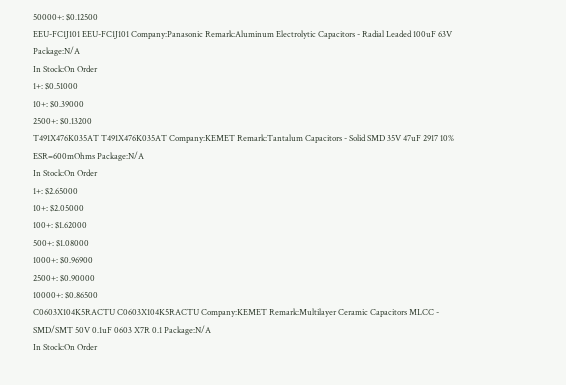50000+: $0.12500
EEU-FC1J101 EEU-FC1J101 Company:Panasonic Remark:Aluminum Electrolytic Capacitors - Radial Leaded 100uF 63V Package:N/A
In Stock:On Order
1+: $0.51000
10+: $0.39000
2500+: $0.13200
T491X476K035AT T491X476K035AT Company:KEMET Remark:Tantalum Capacitors - Solid SMD 35V 47uF 2917 10% ESR=600mOhms Package:N/A
In Stock:On Order
1+: $2.65000
10+: $2.05000
100+: $1.62000
500+: $1.08000
1000+: $0.96900
2500+: $0.90000
10000+: $0.86500
C0603X104K5RACTU C0603X104K5RACTU Company:KEMET Remark:Multilayer Ceramic Capacitors MLCC - SMD/SMT 50V 0.1uF 0603 X7R 0.1 Package:N/A
In Stock:On Order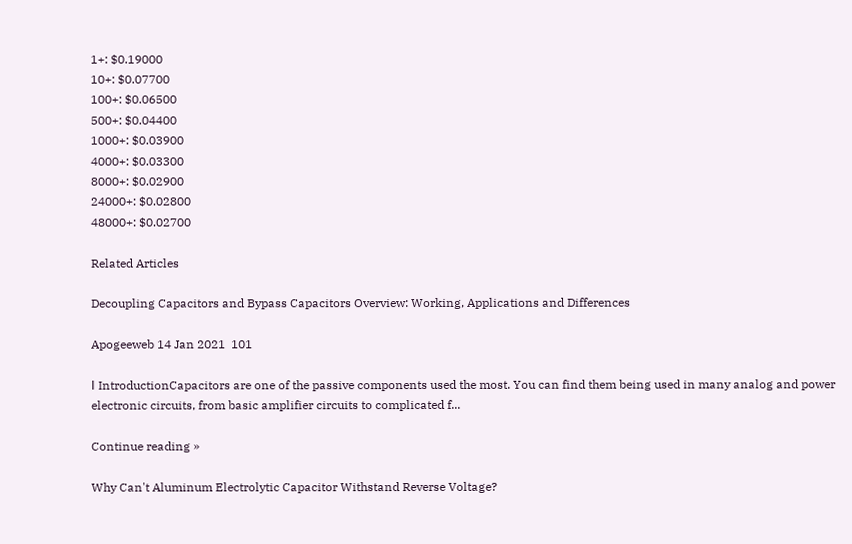1+: $0.19000
10+: $0.07700
100+: $0.06500
500+: $0.04400
1000+: $0.03900
4000+: $0.03300
8000+: $0.02900
24000+: $0.02800
48000+: $0.02700

Related Articles

Decoupling Capacitors and Bypass Capacitors Overview: Working, Applications and Differences

Apogeeweb 14 Jan 2021  101

Ⅰ IntroductionCapacitors are one of the passive components used the most. You can find them being used in many analog and power electronic circuits, from basic amplifier circuits to complicated f...

Continue reading »

Why Can't Aluminum Electrolytic Capacitor Withstand Reverse Voltage?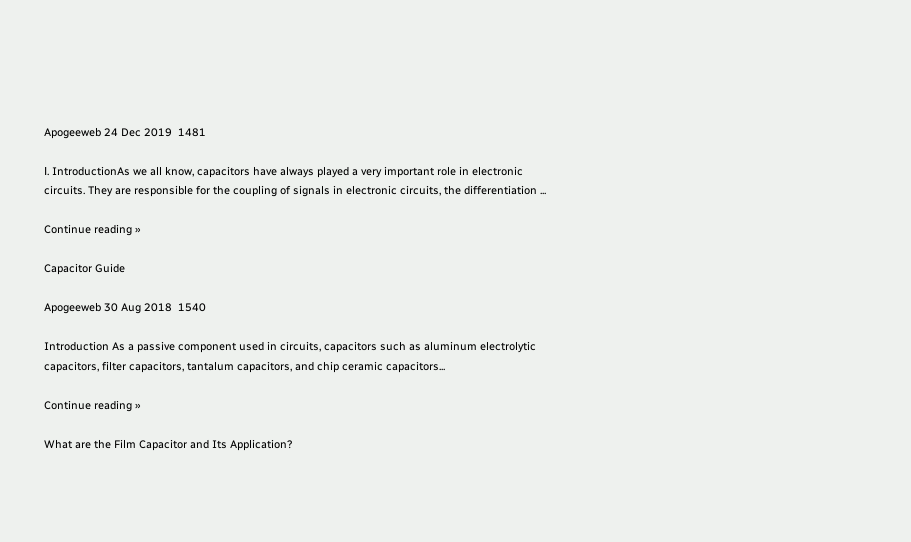Apogeeweb 24 Dec 2019  1481

Ⅰ. IntroductionAs we all know, capacitors have always played a very important role in electronic circuits. They are responsible for the coupling of signals in electronic circuits, the differentiation ...

Continue reading »

Capacitor Guide

Apogeeweb 30 Aug 2018  1540

Introduction As a passive component used in circuits, capacitors such as aluminum electrolytic capacitors, filter capacitors, tantalum capacitors, and chip ceramic capacitors...

Continue reading »

What are the Film Capacitor and Its Application?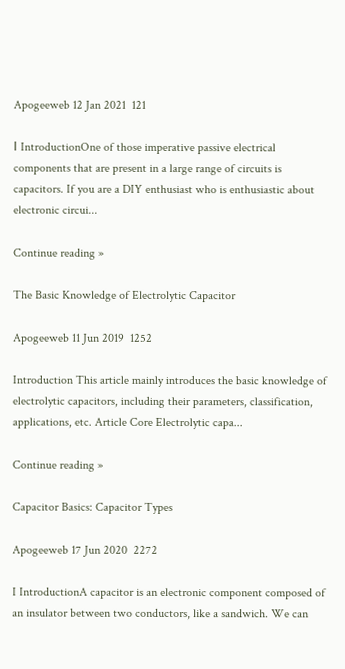Apogeeweb 12 Jan 2021  121

Ⅰ IntroductionOne of those imperative passive electrical components that are present in a large range of circuits is capacitors. If you are a DIY enthusiast who is enthusiastic about electronic circui...

Continue reading »

The Basic Knowledge of Electrolytic Capacitor

Apogeeweb 11 Jun 2019  1252

Introduction This article mainly introduces the basic knowledge of electrolytic capacitors, including their parameters, classification, applications, etc. Article Core Electrolytic capa...

Continue reading »

Capacitor Basics: Capacitor Types

Apogeeweb 17 Jun 2020  2272

I IntroductionA capacitor is an electronic component composed of an insulator between two conductors, like a sandwich. We can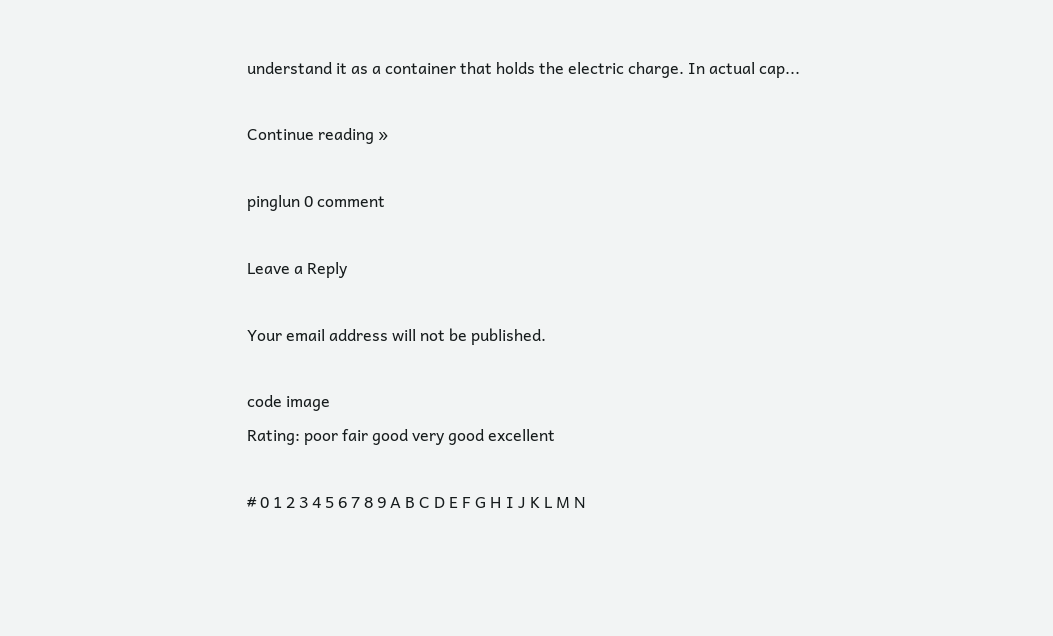understand it as a container that holds the electric charge. In actual cap...

Continue reading »

pinglun 0 comment

Leave a Reply

Your email address will not be published.

code image
Rating: poor fair good very good excellent

# 0 1 2 3 4 5 6 7 8 9 A B C D E F G H I J K L M N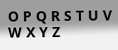O P Q R S T U V W X Y Z